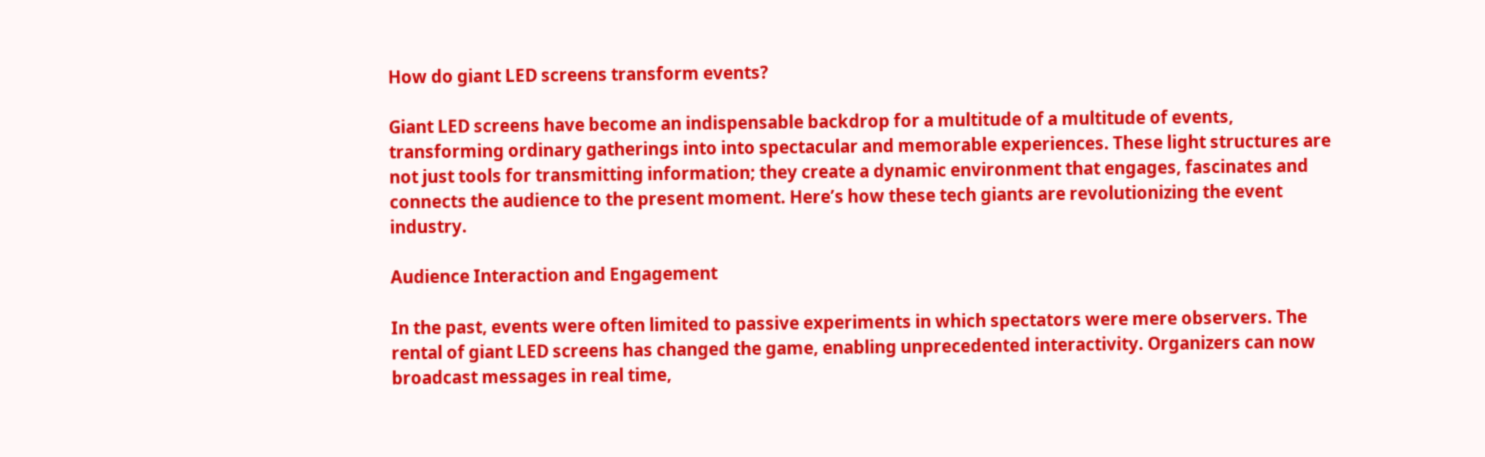How do giant LED screens transform events?

Giant LED screens have become an indispensable backdrop for a multitude of a multitude of events, transforming ordinary gatherings into into spectacular and memorable experiences. These light structures are not just tools for transmitting information; they create a dynamic environment that engages, fascinates and connects the audience to the present moment. Here’s how these tech giants are revolutionizing the event industry.

Audience Interaction and Engagement

In the past, events were often limited to passive experiments in which spectators were mere observers. The rental of giant LED screens has changed the game, enabling unprecedented interactivity. Organizers can now broadcast messages in real time,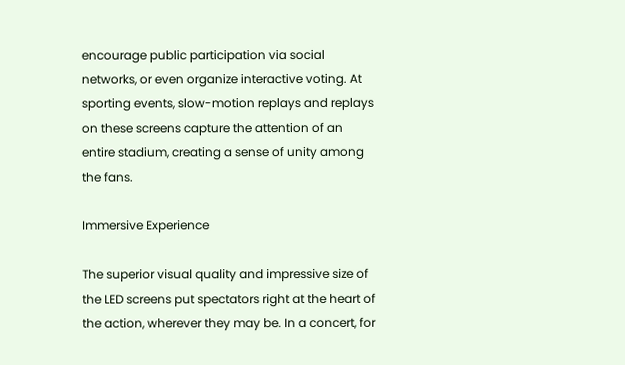encourage public participation via social networks, or even organize interactive voting. At sporting events, slow-motion replays and replays on these screens capture the attention of an entire stadium, creating a sense of unity among the fans.

Immersive Experience

The superior visual quality and impressive size of the LED screens put spectators right at the heart of the action, wherever they may be. In a concert, for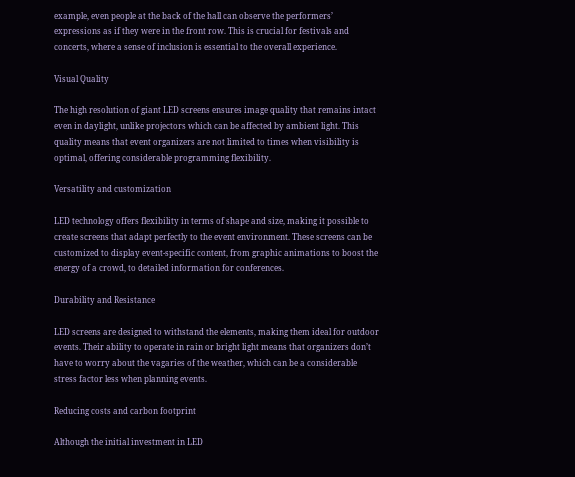example, even people at the back of the hall can observe the performers’ expressions as if they were in the front row. This is crucial for festivals and concerts, where a sense of inclusion is essential to the overall experience.

Visual Quality

The high resolution of giant LED screens ensures image quality that remains intact even in daylight, unlike projectors which can be affected by ambient light. This quality means that event organizers are not limited to times when visibility is optimal, offering considerable programming flexibility.

Versatility and customization

LED technology offers flexibility in terms of shape and size, making it possible to create screens that adapt perfectly to the event environment. These screens can be customized to display event-specific content, from graphic animations to boost the energy of a crowd, to detailed information for conferences.

Durability and Resistance

LED screens are designed to withstand the elements, making them ideal for outdoor events. Their ability to operate in rain or bright light means that organizers don’t have to worry about the vagaries of the weather, which can be a considerable stress factor less when planning events.

Reducing costs and carbon footprint

Although the initial investment in LED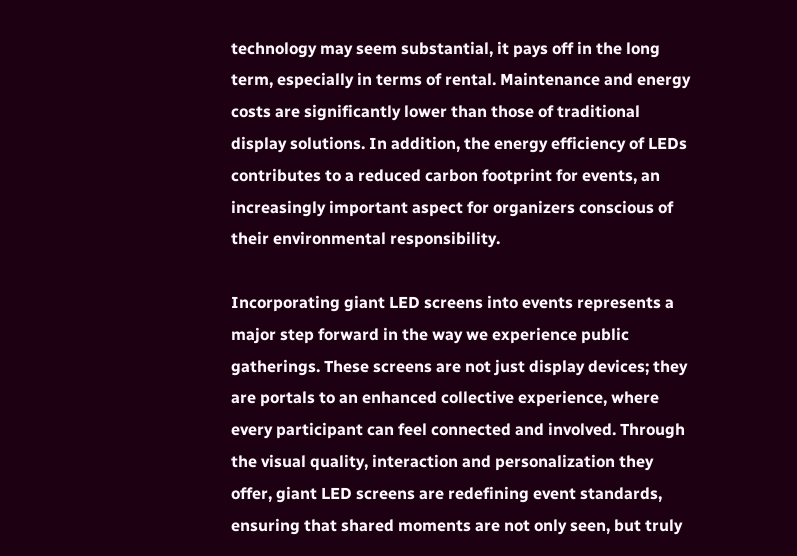technology may seem substantial, it pays off in the long term, especially in terms of rental. Maintenance and energy costs are significantly lower than those of traditional display solutions. In addition, the energy efficiency of LEDs contributes to a reduced carbon footprint for events, an increasingly important aspect for organizers conscious of their environmental responsibility.

Incorporating giant LED screens into events represents a major step forward in the way we experience public gatherings. These screens are not just display devices; they are portals to an enhanced collective experience, where every participant can feel connected and involved. Through the visual quality, interaction and personalization they offer, giant LED screens are redefining event standards, ensuring that shared moments are not only seen, but truly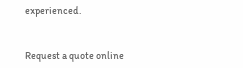experienced.


Request a quote online